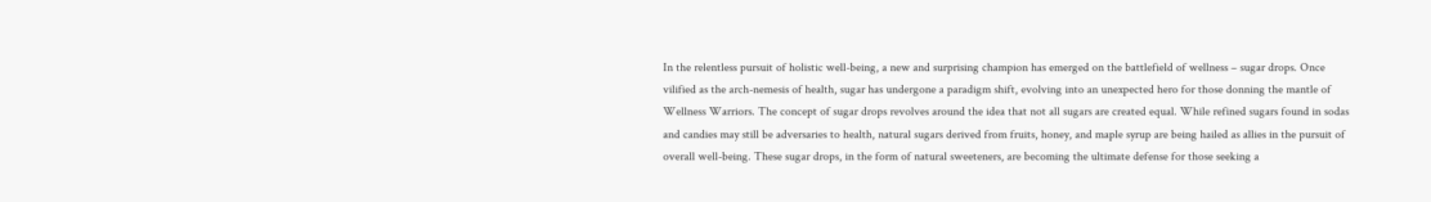In the relentless pursuit of holistic well-being, a new and surprising champion has emerged on the battlefield of wellness – sugar drops. Once vilified as the arch-nemesis of health, sugar has undergone a paradigm shift, evolving into an unexpected hero for those donning the mantle of Wellness Warriors. The concept of sugar drops revolves around the idea that not all sugars are created equal. While refined sugars found in sodas and candies may still be adversaries to health, natural sugars derived from fruits, honey, and maple syrup are being hailed as allies in the pursuit of overall well-being. These sugar drops, in the form of natural sweeteners, are becoming the ultimate defense for those seeking a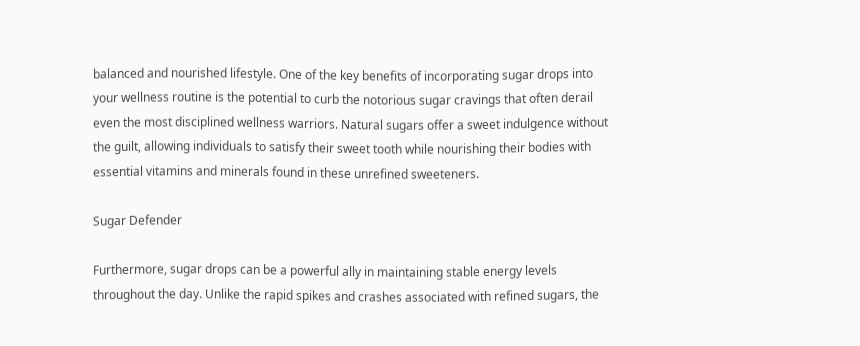balanced and nourished lifestyle. One of the key benefits of incorporating sugar drops into your wellness routine is the potential to curb the notorious sugar cravings that often derail even the most disciplined wellness warriors. Natural sugars offer a sweet indulgence without the guilt, allowing individuals to satisfy their sweet tooth while nourishing their bodies with essential vitamins and minerals found in these unrefined sweeteners.

Sugar Defender

Furthermore, sugar drops can be a powerful ally in maintaining stable energy levels throughout the day. Unlike the rapid spikes and crashes associated with refined sugars, the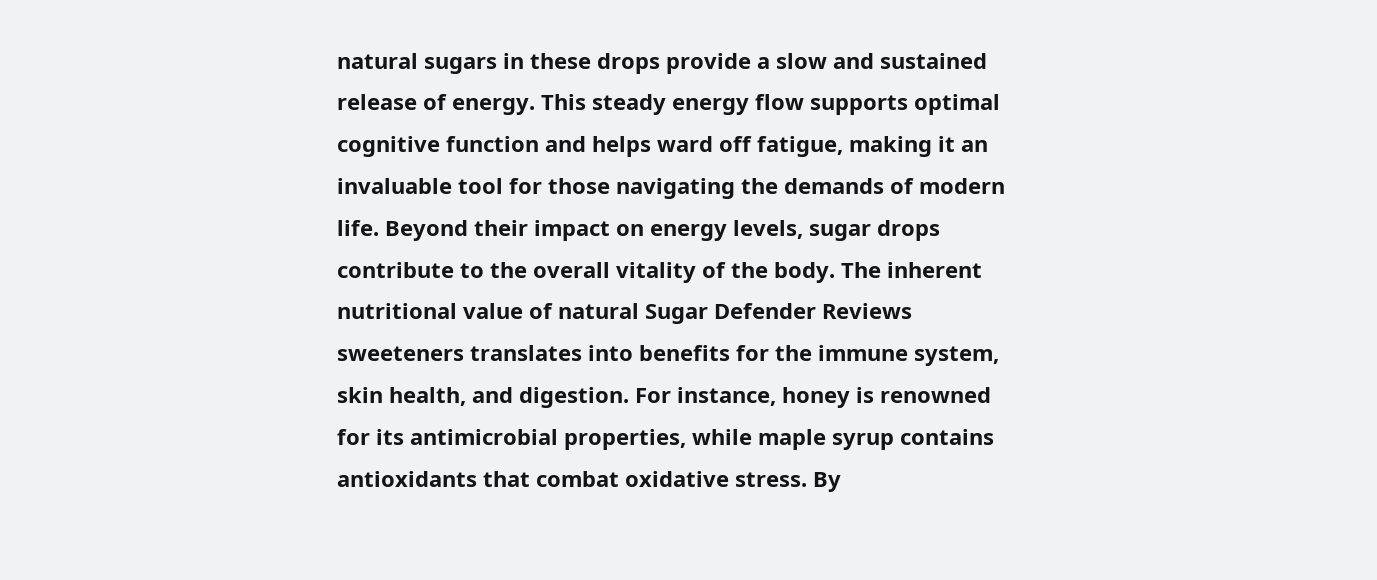natural sugars in these drops provide a slow and sustained release of energy. This steady energy flow supports optimal cognitive function and helps ward off fatigue, making it an invaluable tool for those navigating the demands of modern life. Beyond their impact on energy levels, sugar drops contribute to the overall vitality of the body. The inherent nutritional value of natural Sugar Defender Reviews sweeteners translates into benefits for the immune system, skin health, and digestion. For instance, honey is renowned for its antimicrobial properties, while maple syrup contains antioxidants that combat oxidative stress. By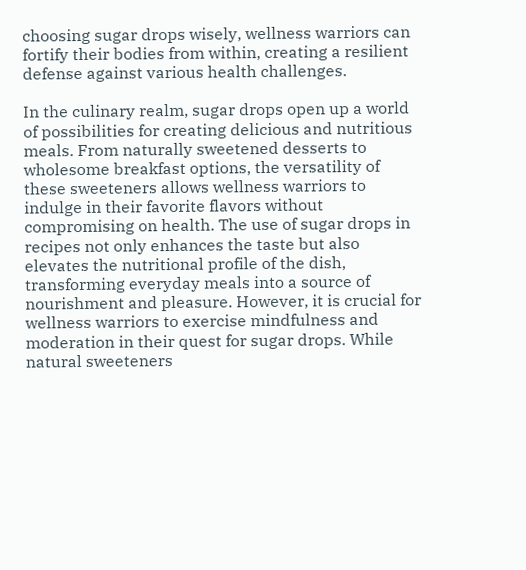choosing sugar drops wisely, wellness warriors can fortify their bodies from within, creating a resilient defense against various health challenges.

In the culinary realm, sugar drops open up a world of possibilities for creating delicious and nutritious meals. From naturally sweetened desserts to wholesome breakfast options, the versatility of these sweeteners allows wellness warriors to indulge in their favorite flavors without compromising on health. The use of sugar drops in recipes not only enhances the taste but also elevates the nutritional profile of the dish, transforming everyday meals into a source of nourishment and pleasure. However, it is crucial for wellness warriors to exercise mindfulness and moderation in their quest for sugar drops. While natural sweeteners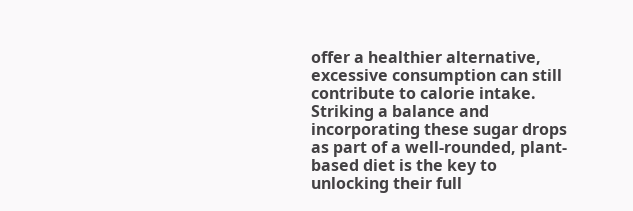offer a healthier alternative, excessive consumption can still contribute to calorie intake. Striking a balance and incorporating these sugar drops as part of a well-rounded, plant-based diet is the key to unlocking their full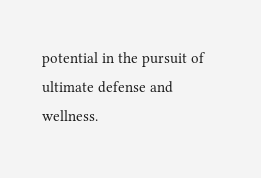potential in the pursuit of ultimate defense and wellness.